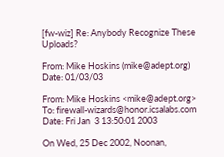[fw-wiz] Re: Anybody Recognize These Uploads?

From: Mike Hoskins (mike@adept.org)
Date: 01/03/03

From: Mike Hoskins <mike@adept.org>
To: firewall-wizards@honor.icsalabs.com
Date: Fri Jan  3 13:50:01 2003

On Wed, 25 Dec 2002, Noonan,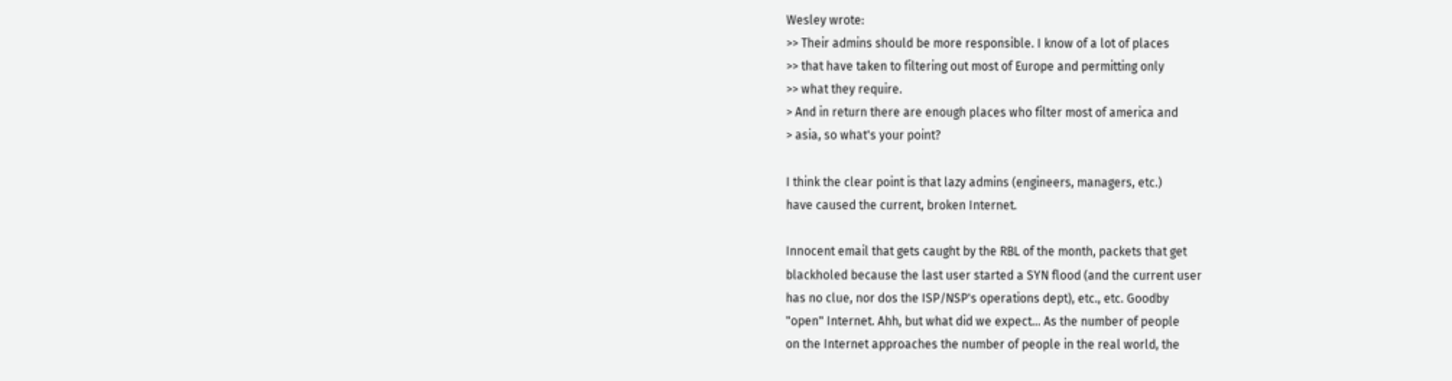Wesley wrote:
>> Their admins should be more responsible. I know of a lot of places
>> that have taken to filtering out most of Europe and permitting only
>> what they require.
> And in return there are enough places who filter most of america and
> asia, so what's your point?

I think the clear point is that lazy admins (engineers, managers, etc.)
have caused the current, broken Internet.

Innocent email that gets caught by the RBL of the month, packets that get
blackholed because the last user started a SYN flood (and the current user
has no clue, nor dos the ISP/NSP's operations dept), etc., etc. Goodby
"open" Internet. Ahh, but what did we expect... As the number of people
on the Internet approaches the number of people in the real world, the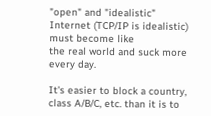"open" and "idealistic" Internet (TCP/IP is idealistic) must become like
the real world and suck more every day.

It's easier to block a country, class A/B/C, etc. than it is to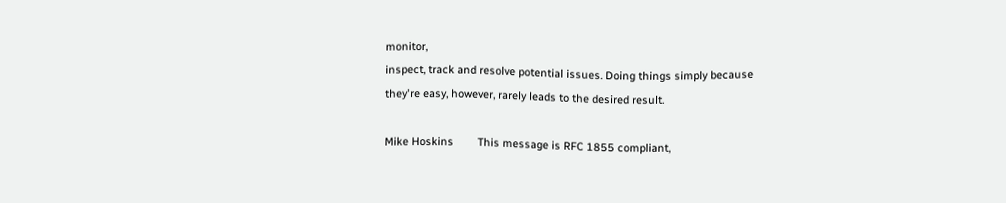monitor,
inspect, track and resolve potential issues. Doing things simply because
they're easy, however, rarely leads to the desired result.

Mike Hoskins        This message is RFC 1855 compliant,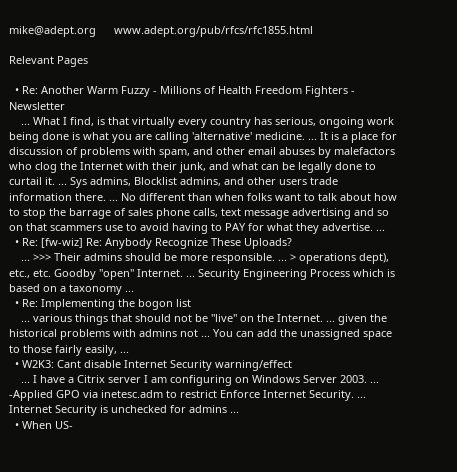mike@adept.org      www.adept.org/pub/rfcs/rfc1855.html

Relevant Pages

  • Re: Another Warm Fuzzy - Millions of Health Freedom Fighters - Newsletter
    ... What I find, is that virtually every country has serious, ongoing work being done is what you are calling 'alternative' medicine. ... It is a place for discussion of problems with spam, and other email abuses by malefactors who clog the Internet with their junk, and what can be legally done to curtail it. ... Sys admins, Blocklist admins, and other users trade information there. ... No different than when folks want to talk about how to stop the barrage of sales phone calls, text message advertising and so on that scammers use to avoid having to PAY for what they advertise. ...
  • Re: [fw-wiz] Re: Anybody Recognize These Uploads?
    ... >>> Their admins should be more responsible. ... > operations dept), etc., etc. Goodby "open" Internet. ... Security Engineering Process which is based on a taxonomy ...
  • Re: Implementing the bogon list
    ... various things that should not be "live" on the Internet. ... given the historical problems with admins not ... You can add the unassigned space to those fairly easily, ...
  • W2K3: Cant disable Internet Security warning/effect
    ... I have a Citrix server I am configuring on Windows Server 2003. ... -Applied GPO via inetesc.adm to restrict Enforce Internet Security. ... Internet Security is unchecked for admins ...
  • When US-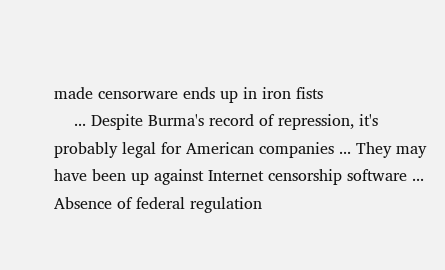made censorware ends up in iron fists
    ... Despite Burma's record of repression, it's probably legal for American companies ... They may have been up against Internet censorship software ... Absence of federal regulation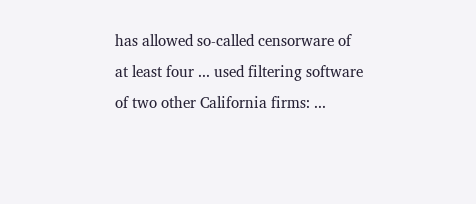has allowed so-called censorware of at least four ... used filtering software of two other California firms: ...